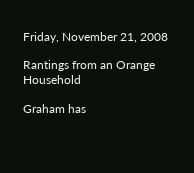Friday, November 21, 2008

Rantings from an Orange Household

Graham has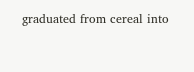graduated from cereal into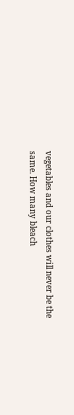vegetables and our clothes will never be the same. How many bleach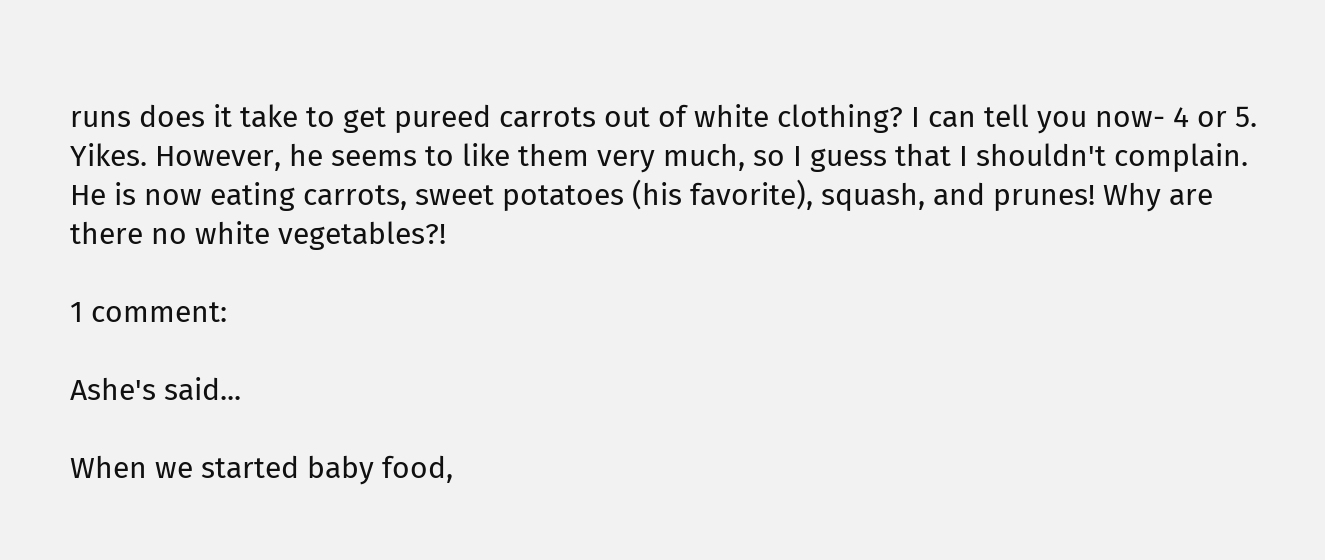runs does it take to get pureed carrots out of white clothing? I can tell you now- 4 or 5. Yikes. However, he seems to like them very much, so I guess that I shouldn't complain. He is now eating carrots, sweet potatoes (his favorite), squash, and prunes! Why are there no white vegetables?!

1 comment:

Ashe's said...

When we started baby food,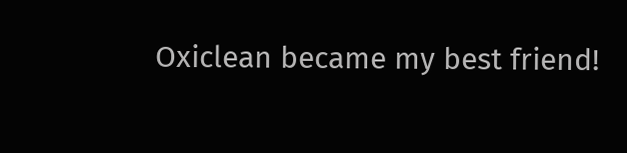Oxiclean became my best friend!